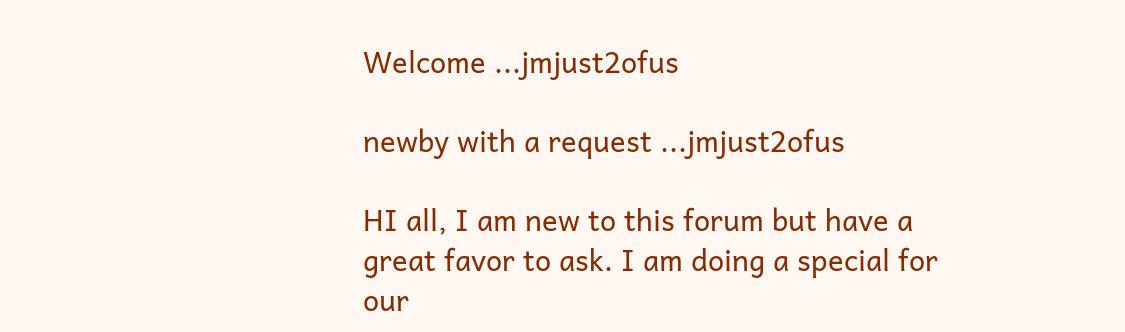Welcome ...jmjust2ofus

newby with a request ...jmjust2ofus

HI all, I am new to this forum but have a great favor to ask. I am doing a special for our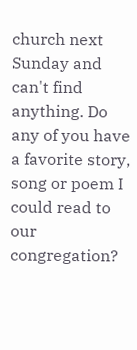church next Sunday and can't find anything. Do any of you have a favorite story, song or poem I could read to our congregation?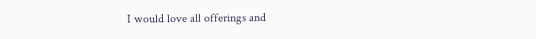I would love all offerings and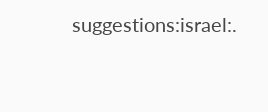suggestions:israel:.